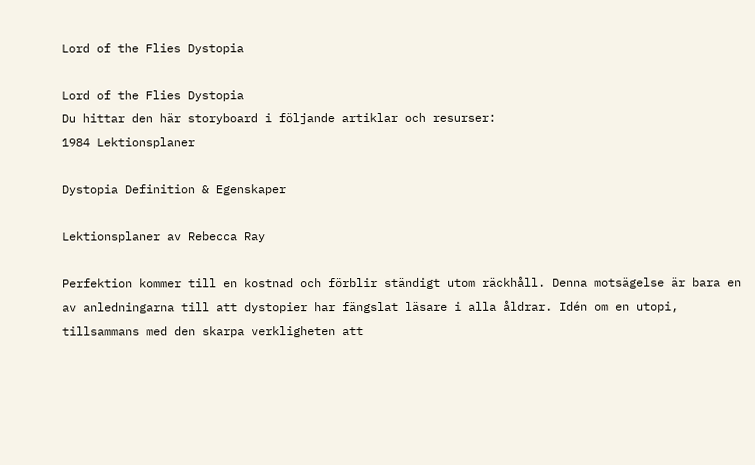Lord of the Flies Dystopia

Lord of the Flies Dystopia
Du hittar den här storyboard i följande artiklar och resurser:
1984 Lektionsplaner

Dystopia Definition & Egenskaper

Lektionsplaner av Rebecca Ray

Perfektion kommer till en kostnad och förblir ständigt utom räckhåll. Denna motsägelse är bara en av anledningarna till att dystopier har fängslat läsare i alla åldrar. Idén om en utopi, tillsammans med den skarpa verkligheten att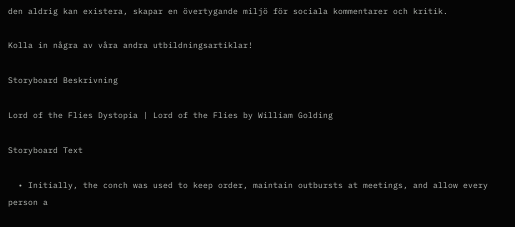den aldrig kan existera, skapar en övertygande miljö för sociala kommentarer och kritik.

Kolla in några av våra andra utbildningsartiklar!

Storyboard Beskrivning

Lord of the Flies Dystopia | Lord of the Flies by William Golding

Storyboard Text

  • Initially, the conch was used to keep order, maintain outbursts at meetings, and allow every person a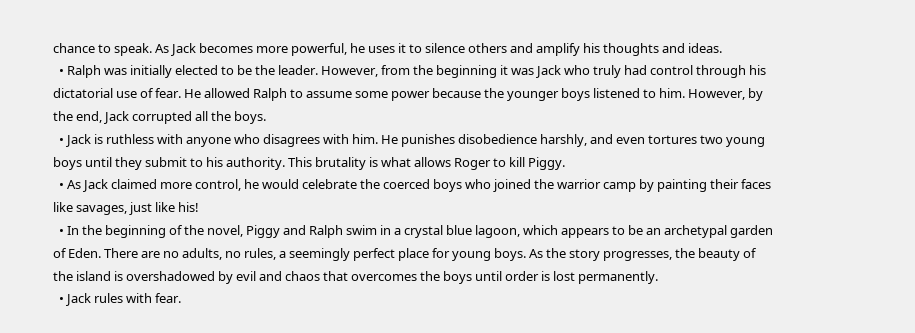chance to speak. As Jack becomes more powerful, he uses it to silence others and amplify his thoughts and ideas.
  • Ralph was initially elected to be the leader. However, from the beginning it was Jack who truly had control through his dictatorial use of fear. He allowed Ralph to assume some power because the younger boys listened to him. However, by the end, Jack corrupted all the boys.
  • Jack is ruthless with anyone who disagrees with him. He punishes disobedience harshly, and even tortures two young boys until they submit to his authority. This brutality is what allows Roger to kill Piggy.
  • As Jack claimed more control, he would celebrate the coerced boys who joined the warrior camp by painting their faces like savages, just like his!
  • In the beginning of the novel, Piggy and Ralph swim in a crystal blue lagoon, which appears to be an archetypal garden of Eden. There are no adults, no rules, a seemingly perfect place for young boys. As the story progresses, the beauty of the island is overshadowed by evil and chaos that overcomes the boys until order is lost permanently.
  • Jack rules with fear.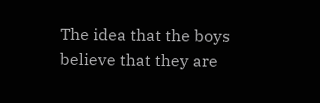The idea that the boys believe that they are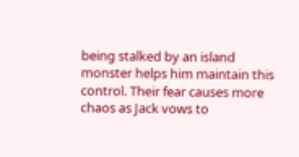being stalked by an island monster helps him maintain this control. Their fear causes more chaos as Jack vows to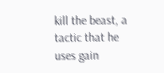kill the beast, a tactic that he uses gain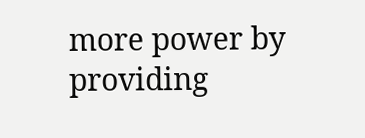more power by providing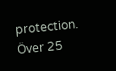protection.
Över 25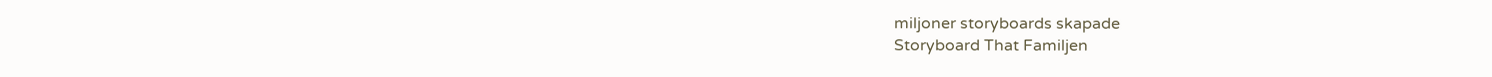miljoner storyboards skapade
Storyboard That Familjen